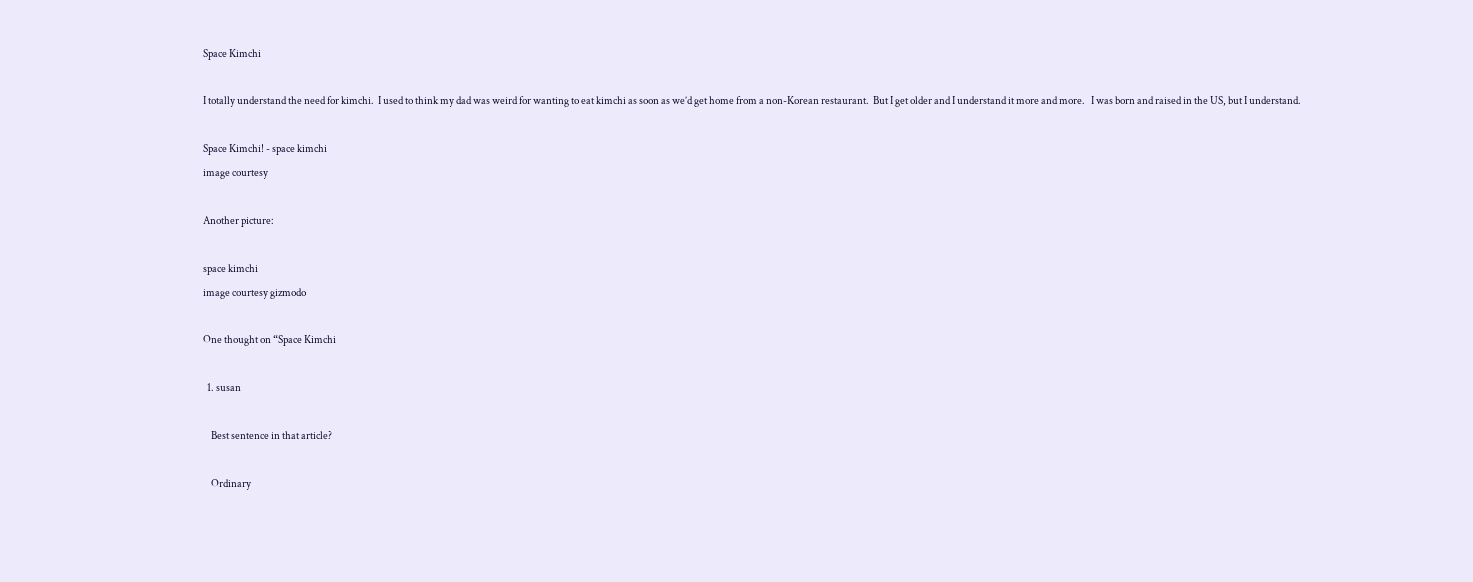Space Kimchi

I totally understand the need for kimchi.  I used to think my dad was weird for wanting to eat kimchi as soon as we’d get home from a non-Korean restaurant.  But I get older and I understand it more and more.   I was born and raised in the US, but I understand.

Space Kimchi! - space kimchi
image courtesy

Another picture:

space kimchi
image courtesy gizmodo

One thought on “Space Kimchi

  1. susan

    Best sentence in that article?

    Ordinary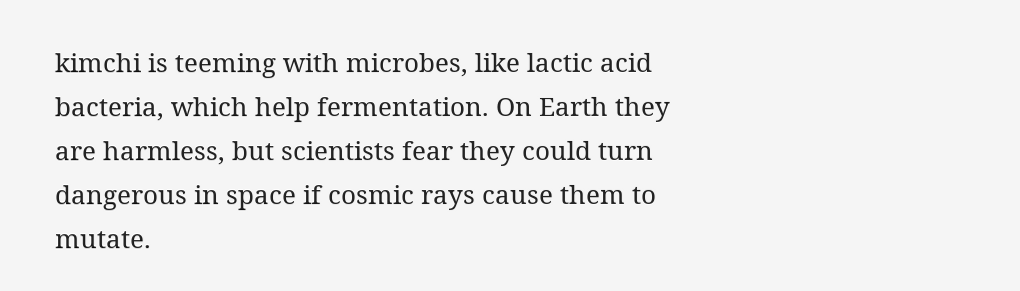kimchi is teeming with microbes, like lactic acid bacteria, which help fermentation. On Earth they are harmless, but scientists fear they could turn dangerous in space if cosmic rays cause them to mutate.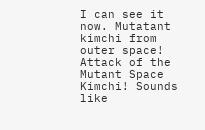I can see it now. Mutatant kimchi from outer space! Attack of the Mutant Space Kimchi! Sounds like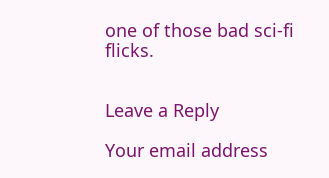one of those bad sci-fi flicks.


Leave a Reply

Your email address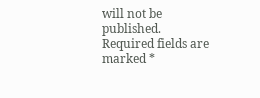will not be published. Required fields are marked *